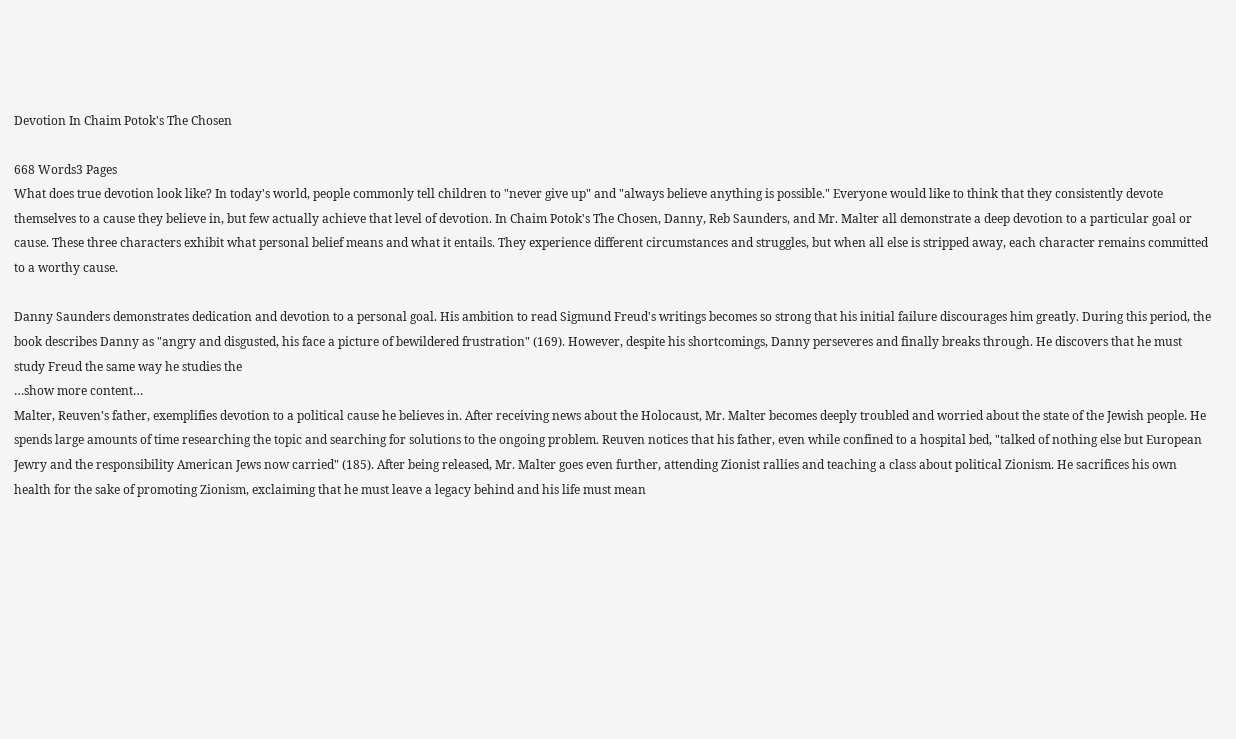Devotion In Chaim Potok's The Chosen

668 Words3 Pages
What does true devotion look like? In today's world, people commonly tell children to "never give up" and "always believe anything is possible." Everyone would like to think that they consistently devote themselves to a cause they believe in, but few actually achieve that level of devotion. In Chaim Potok's The Chosen, Danny, Reb Saunders, and Mr. Malter all demonstrate a deep devotion to a particular goal or cause. These three characters exhibit what personal belief means and what it entails. They experience different circumstances and struggles, but when all else is stripped away, each character remains committed to a worthy cause.

Danny Saunders demonstrates dedication and devotion to a personal goal. His ambition to read Sigmund Freud's writings becomes so strong that his initial failure discourages him greatly. During this period, the book describes Danny as "angry and disgusted, his face a picture of bewildered frustration" (169). However, despite his shortcomings, Danny perseveres and finally breaks through. He discovers that he must study Freud the same way he studies the
…show more content…
Malter, Reuven's father, exemplifies devotion to a political cause he believes in. After receiving news about the Holocaust, Mr. Malter becomes deeply troubled and worried about the state of the Jewish people. He spends large amounts of time researching the topic and searching for solutions to the ongoing problem. Reuven notices that his father, even while confined to a hospital bed, "talked of nothing else but European Jewry and the responsibility American Jews now carried" (185). After being released, Mr. Malter goes even further, attending Zionist rallies and teaching a class about political Zionism. He sacrifices his own health for the sake of promoting Zionism, exclaiming that he must leave a legacy behind and his life must mean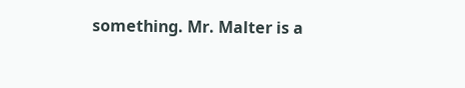something. Mr. Malter is a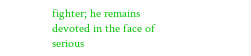fighter; he remains devoted in the face of serious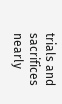trials and sacrifices nearly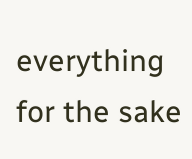everything for the sake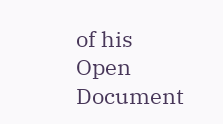of his
Open Document